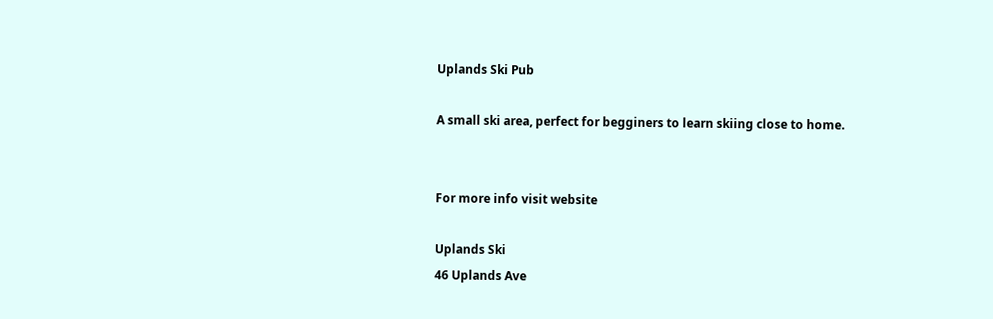Uplands Ski Pub

A small ski area, perfect for begginers to learn skiing close to home.


For more info visit website

Uplands Ski
46 Uplands Ave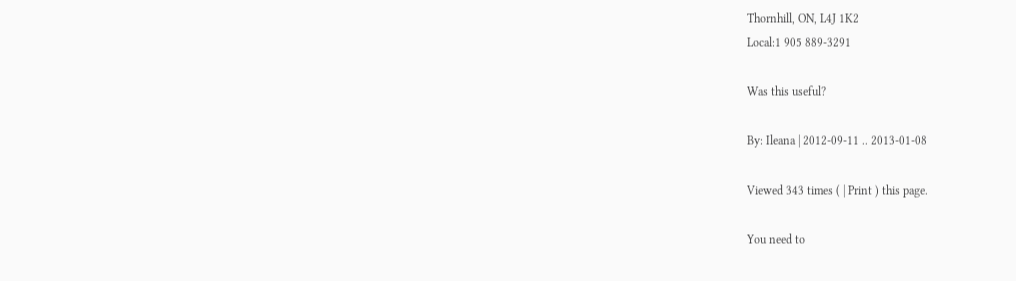Thornhill, ON, L4J 1K2
Local:1 905 889-3291

Was this useful?

By: Ileana | 2012-09-11 .. 2013-01-08

Viewed 343 times ( | Print ) this page.

You need to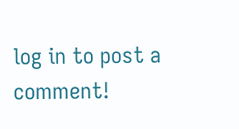log in to post a comment!